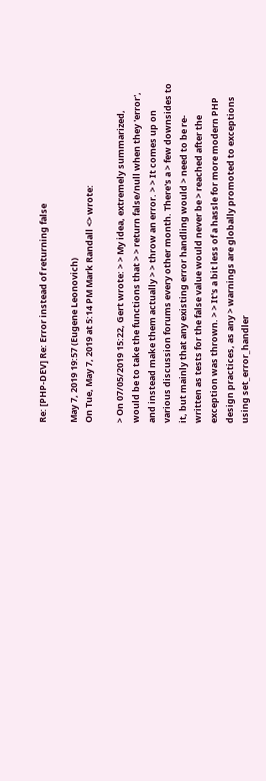Re: [PHP-DEV] Re: Error instead of returning false

May 7, 2019 19:57 (Eugene Leonovich)
On Tue, May 7, 2019 at 5:14 PM Mark Randall <> wrote:

> On 07/05/2019 15:22, Gert wrote: > > My idea, extremely summarized, would be to take the functions that > > return false/null when they 'error', and instead make them actually > > throw an error. > > It comes up on various discussion forums every other month. There's a > few downsides to it, but mainly that any existing error handling would > need to be re-written as tests for the false value would never be > reached after the exception was thrown. > > It's a bit less of a hassle for more modern PHP design practices, as any > warnings are globally promoted to exceptions using set_error_handler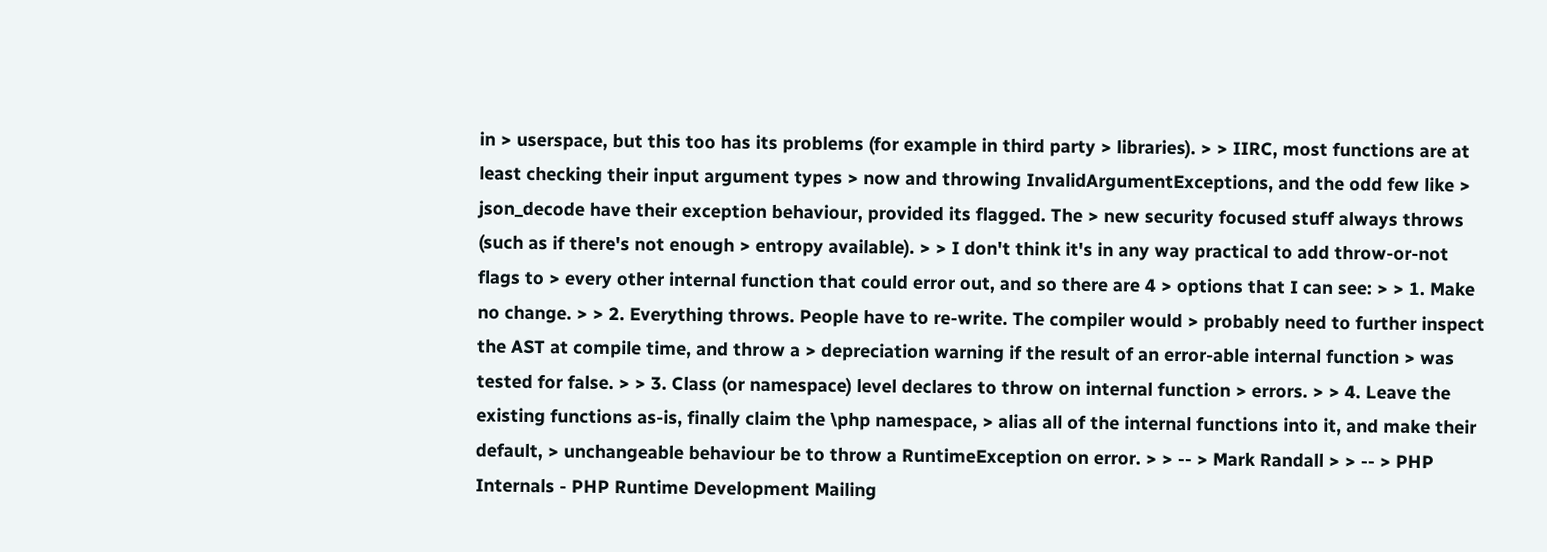in > userspace, but this too has its problems (for example in third party > libraries). > > IIRC, most functions are at least checking their input argument types > now and throwing InvalidArgumentExceptions, and the odd few like > json_decode have their exception behaviour, provided its flagged. The > new security focused stuff always throws (such as if there's not enough > entropy available). > > I don't think it's in any way practical to add throw-or-not flags to > every other internal function that could error out, and so there are 4 > options that I can see: > > 1. Make no change. > > 2. Everything throws. People have to re-write. The compiler would > probably need to further inspect the AST at compile time, and throw a > depreciation warning if the result of an error-able internal function > was tested for false. > > 3. Class (or namespace) level declares to throw on internal function > errors. > > 4. Leave the existing functions as-is, finally claim the \php namespace, > alias all of the internal functions into it, and make their default, > unchangeable behaviour be to throw a RuntimeException on error. > > -- > Mark Randall > > -- > PHP Internals - PHP Runtime Development Mailing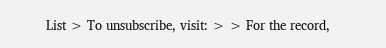List > To unsubscribe, visit: > > For the record,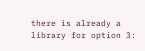there is already a library for option 3: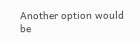Another option would be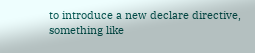to introduce a new declare directive, something like